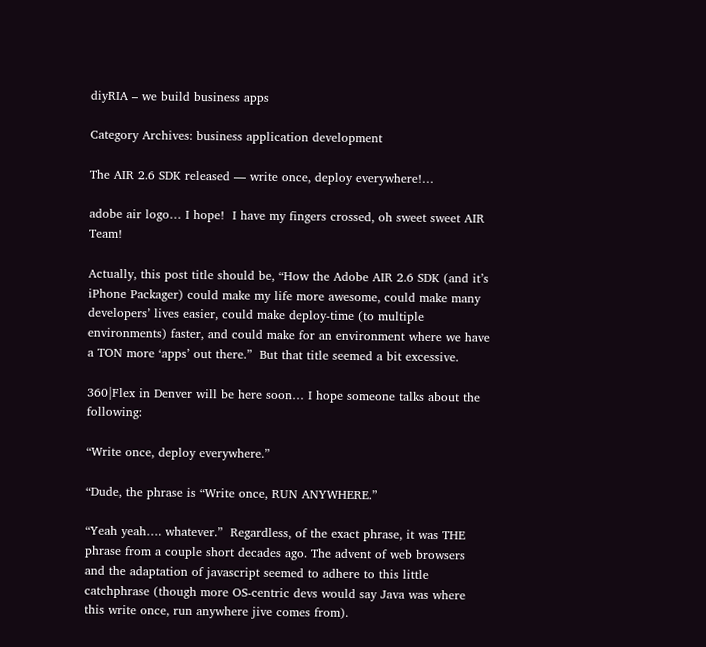diyRIA – we build business apps

Category Archives: business application development

The AIR 2.6 SDK released — write once, deploy everywhere!…

adobe air logo… I hope!  I have my fingers crossed, oh sweet sweet AIR Team!

Actually, this post title should be, “How the Adobe AIR 2.6 SDK (and it’s iPhone Packager) could make my life more awesome, could make many developers’ lives easier, could make deploy-time (to multiple environments) faster, and could make for an environment where we have a TON more ‘apps’ out there.”  But that title seemed a bit excessive.

360|Flex in Denver will be here soon… I hope someone talks about the following:

“Write once, deploy everywhere.”

“Dude, the phrase is “Write once, RUN ANYWHERE.”

“Yeah yeah…. whatever.”  Regardless, of the exact phrase, it was THE phrase from a couple short decades ago. The advent of web browsers and the adaptation of javascript seemed to adhere to this little catchphrase (though more OS-centric devs would say Java was where this write once, run anywhere jive comes from).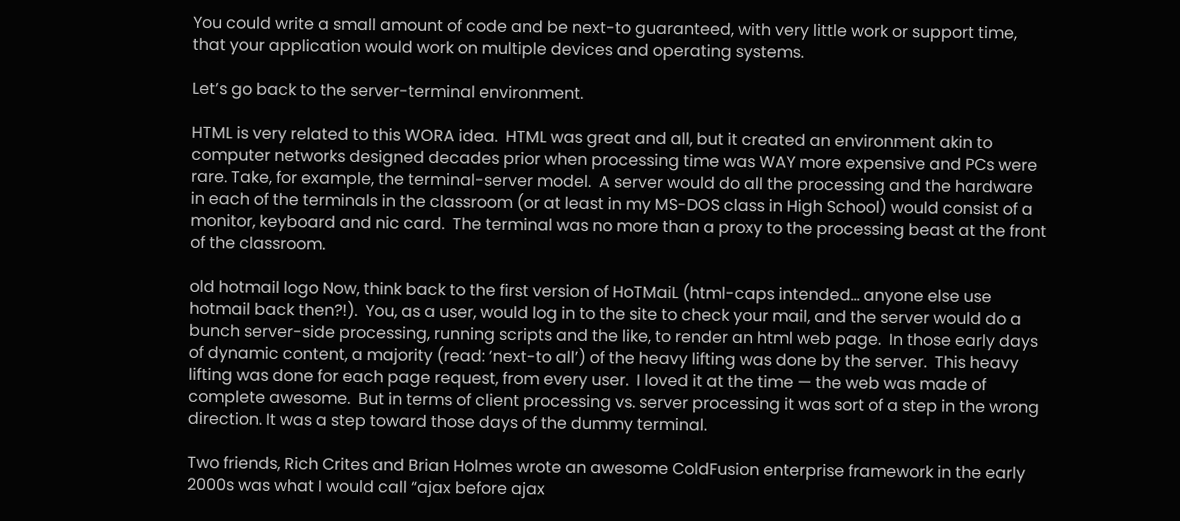You could write a small amount of code and be next-to guaranteed, with very little work or support time, that your application would work on multiple devices and operating systems.

Let’s go back to the server-terminal environment.

HTML is very related to this WORA idea.  HTML was great and all, but it created an environment akin to computer networks designed decades prior when processing time was WAY more expensive and PCs were rare. Take, for example, the terminal-server model.  A server would do all the processing and the hardware in each of the terminals in the classroom (or at least in my MS-DOS class in High School) would consist of a monitor, keyboard and nic card.  The terminal was no more than a proxy to the processing beast at the front of the classroom.

old hotmail logo Now, think back to the first version of HoTMaiL (html-caps intended… anyone else use hotmail back then?!).  You, as a user, would log in to the site to check your mail, and the server would do a bunch server-side processing, running scripts and the like, to render an html web page.  In those early days of dynamic content, a majority (read: ‘next-to all’) of the heavy lifting was done by the server.  This heavy lifting was done for each page request, from every user.  I loved it at the time — the web was made of complete awesome.  But in terms of client processing vs. server processing it was sort of a step in the wrong direction. It was a step toward those days of the dummy terminal.

Two friends, Rich Crites and Brian Holmes wrote an awesome ColdFusion enterprise framework in the early 2000s was what I would call “ajax before ajax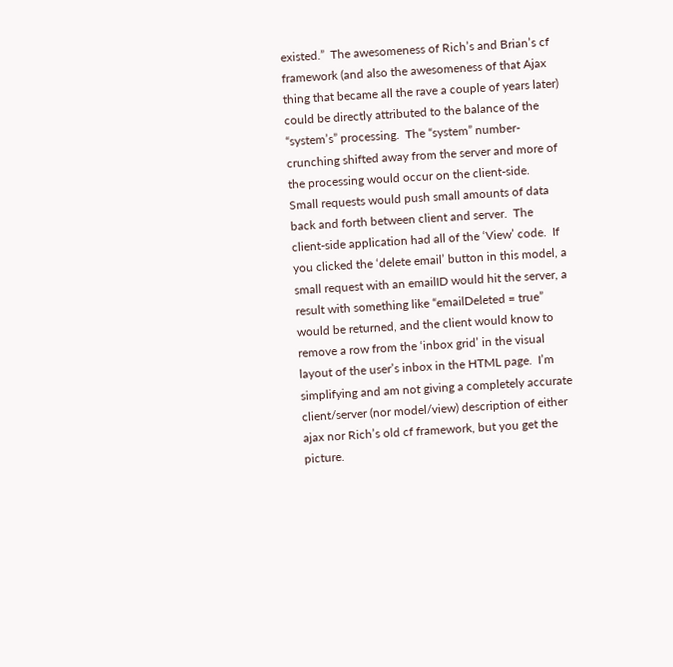existed.”  The awesomeness of Rich’s and Brian’s cf framework (and also the awesomeness of that Ajax thing that became all the rave a couple of years later) could be directly attributed to the balance of the “system’s” processing.  The “system” number-crunching shifted away from the server and more of the processing would occur on the client-side.  Small requests would push small amounts of data back and forth between client and server.  The client-side application had all of the ‘View’ code.  If you clicked the ‘delete email’ button in this model, a small request with an emailID would hit the server, a result with something like “emailDeleted = true” would be returned, and the client would know to remove a row from the ‘inbox grid’ in the visual layout of the user’s inbox in the HTML page.  I’m simplifying and am not giving a completely accurate client/server (nor model/view) description of either ajax nor Rich’s old cf framework, but you get the picture.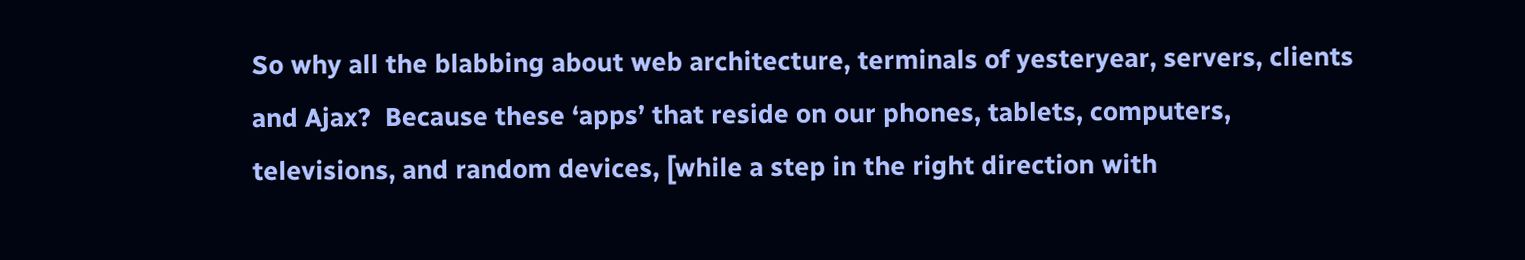So why all the blabbing about web architecture, terminals of yesteryear, servers, clients and Ajax?  Because these ‘apps’ that reside on our phones, tablets, computers, televisions, and random devices, [while a step in the right direction with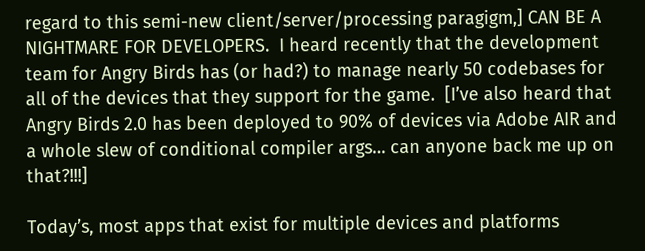regard to this semi-new client/server/processing paragigm,] CAN BE A NIGHTMARE FOR DEVELOPERS.  I heard recently that the development team for Angry Birds has (or had?) to manage nearly 50 codebases for all of the devices that they support for the game.  [I’ve also heard that Angry Birds 2.0 has been deployed to 90% of devices via Adobe AIR and a whole slew of conditional compiler args… can anyone back me up on that?!!!]

Today’s, most apps that exist for multiple devices and platforms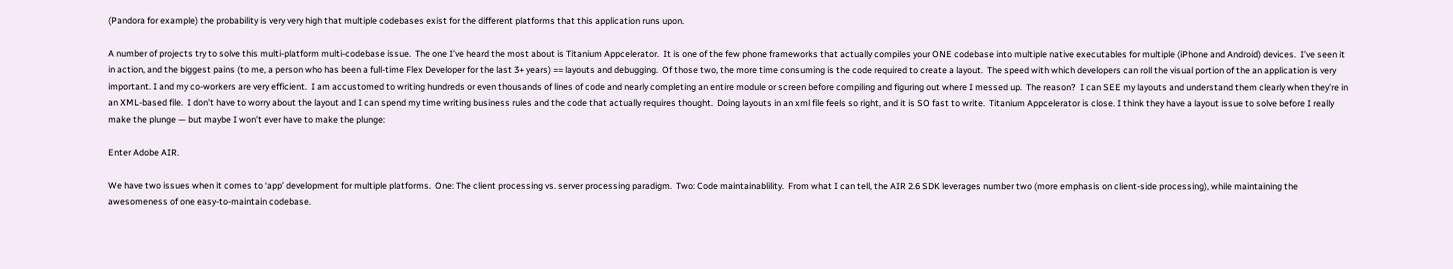(Pandora for example) the probability is very very high that multiple codebases exist for the different platforms that this application runs upon.

A number of projects try to solve this multi-platform multi-codebase issue.  The one I’ve heard the most about is Titanium Appcelerator.  It is one of the few phone frameworks that actually compiles your ONE codebase into multiple native executables for multiple (iPhone and Android) devices.  I’ve seen it in action, and the biggest pains (to me, a person who has been a full-time Flex Developer for the last 3+ years) == layouts and debugging.  Of those two, the more time consuming is the code required to create a layout.  The speed with which developers can roll the visual portion of the an application is very important. I and my co-workers are very efficient.  I am accustomed to writing hundreds or even thousands of lines of code and nearly completing an entire module or screen before compiling and figuring out where I messed up.  The reason?  I can SEE my layouts and understand them clearly when they’re in an XML-based file.  I don’t have to worry about the layout and I can spend my time writing business rules and the code that actually requires thought.  Doing layouts in an xml file feels so right, and it is SO fast to write.  Titanium Appcelerator is close. I think they have a layout issue to solve before I really make the plunge — but maybe I won’t ever have to make the plunge:

Enter Adobe AIR.

We have two issues when it comes to ‘app’ development for multiple platforms.  One: The client processing vs. server processing paradigm.  Two: Code maintainablility.  From what I can tell, the AIR 2.6 SDK leverages number two (more emphasis on client-side processing), while maintaining the awesomeness of one easy-to-maintain codebase.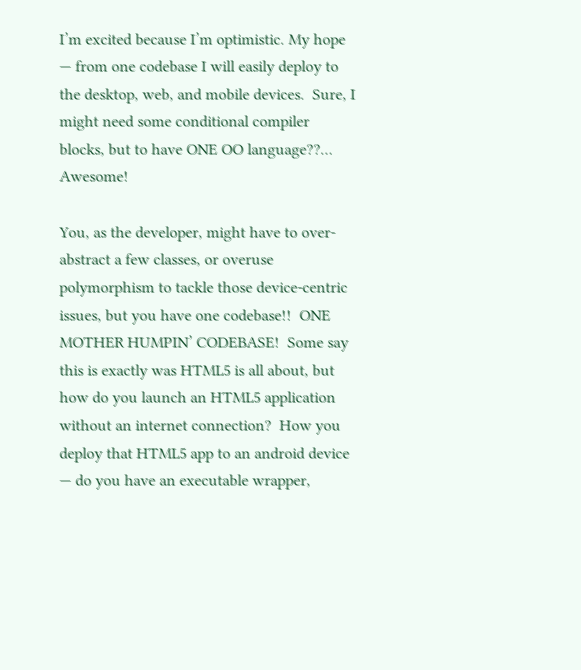I’m excited because I’m optimistic. My hope — from one codebase I will easily deploy to the desktop, web, and mobile devices.  Sure, I might need some conditional compiler blocks, but to have ONE OO language??…  Awesome!

You, as the developer, might have to over-abstract a few classes, or overuse polymorphism to tackle those device-centric issues, but you have one codebase!!  ONE MOTHER HUMPIN’ CODEBASE!  Some say this is exactly was HTML5 is all about, but how do you launch an HTML5 application without an internet connection?  How you deploy that HTML5 app to an android device — do you have an executable wrapper,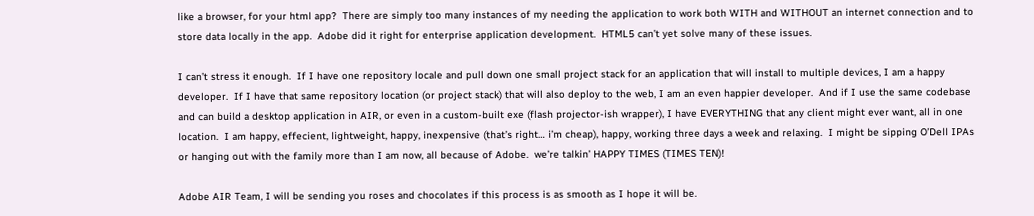like a browser, for your html app?  There are simply too many instances of my needing the application to work both WITH and WITHOUT an internet connection and to store data locally in the app.  Adobe did it right for enterprise application development.  HTML5 can’t yet solve many of these issues.

I can’t stress it enough.  If I have one repository locale and pull down one small project stack for an application that will install to multiple devices, I am a happy developer.  If I have that same repository location (or project stack) that will also deploy to the web, I am an even happier developer.  And if I use the same codebase and can build a desktop application in AIR, or even in a custom-built exe (flash projector-ish wrapper), I have EVERYTHING that any client might ever want, all in one location.  I am happy, effecient, lightweight, happy, inexpensive (that’s right… i’m cheap), happy, working three days a week and relaxing.  I might be sipping O’Dell IPAs or hanging out with the family more than I am now, all because of Adobe.  we’re talkin’ HAPPY TIMES (TIMES TEN)!

Adobe AIR Team, I will be sending you roses and chocolates if this process is as smooth as I hope it will be.